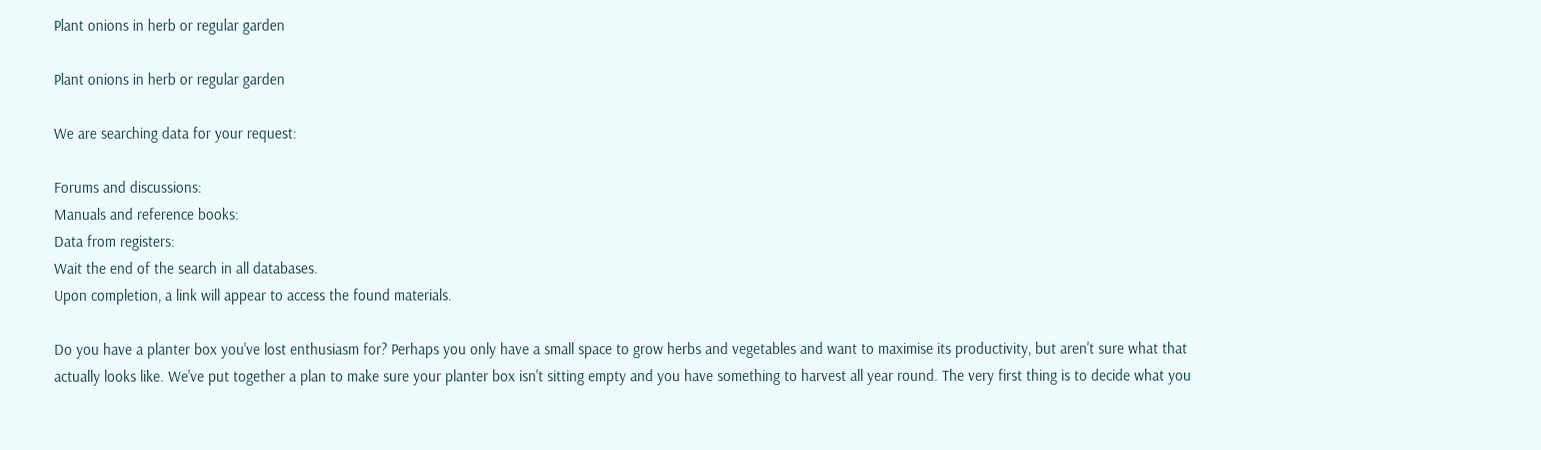Plant onions in herb or regular garden

Plant onions in herb or regular garden

We are searching data for your request:

Forums and discussions:
Manuals and reference books:
Data from registers:
Wait the end of the search in all databases.
Upon completion, a link will appear to access the found materials.

Do you have a planter box you've lost enthusiasm for? Perhaps you only have a small space to grow herbs and vegetables and want to maximise its productivity, but aren't sure what that actually looks like. We've put together a plan to make sure your planter box isn't sitting empty and you have something to harvest all year round. The very first thing is to decide what you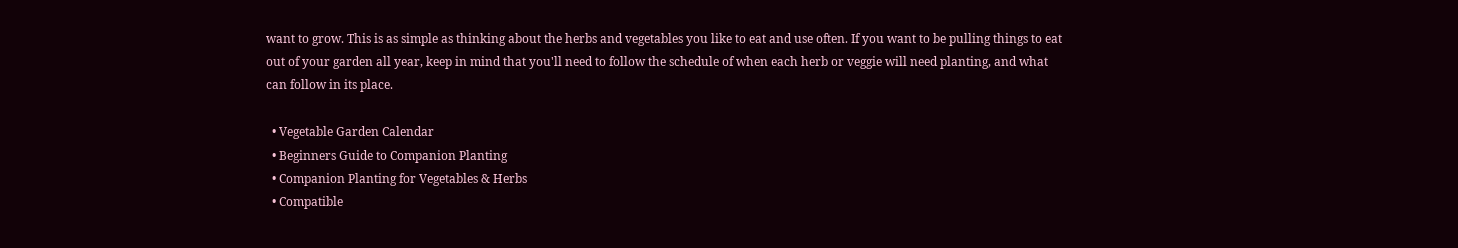want to grow. This is as simple as thinking about the herbs and vegetables you like to eat and use often. If you want to be pulling things to eat out of your garden all year, keep in mind that you'll need to follow the schedule of when each herb or veggie will need planting, and what can follow in its place.

  • Vegetable Garden Calendar
  • Beginners Guide to Companion Planting
  • Companion Planting for Vegetables & Herbs
  • Compatible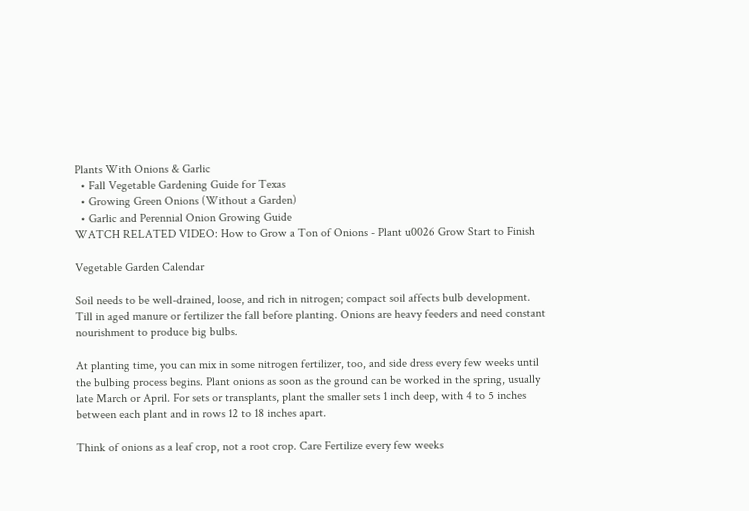Plants With Onions & Garlic
  • Fall Vegetable Gardening Guide for Texas
  • Growing Green Onions (Without a Garden)
  • Garlic and Perennial Onion Growing Guide
WATCH RELATED VIDEO: How to Grow a Ton of Onions - Plant u0026 Grow Start to Finish

Vegetable Garden Calendar

Soil needs to be well-drained, loose, and rich in nitrogen; compact soil affects bulb development. Till in aged manure or fertilizer the fall before planting. Onions are heavy feeders and need constant nourishment to produce big bulbs.

At planting time, you can mix in some nitrogen fertilizer, too, and side dress every few weeks until the bulbing process begins. Plant onions as soon as the ground can be worked in the spring, usually late March or April. For sets or transplants, plant the smaller sets 1 inch deep, with 4 to 5 inches between each plant and in rows 12 to 18 inches apart.

Think of onions as a leaf crop, not a root crop. Care Fertilize every few weeks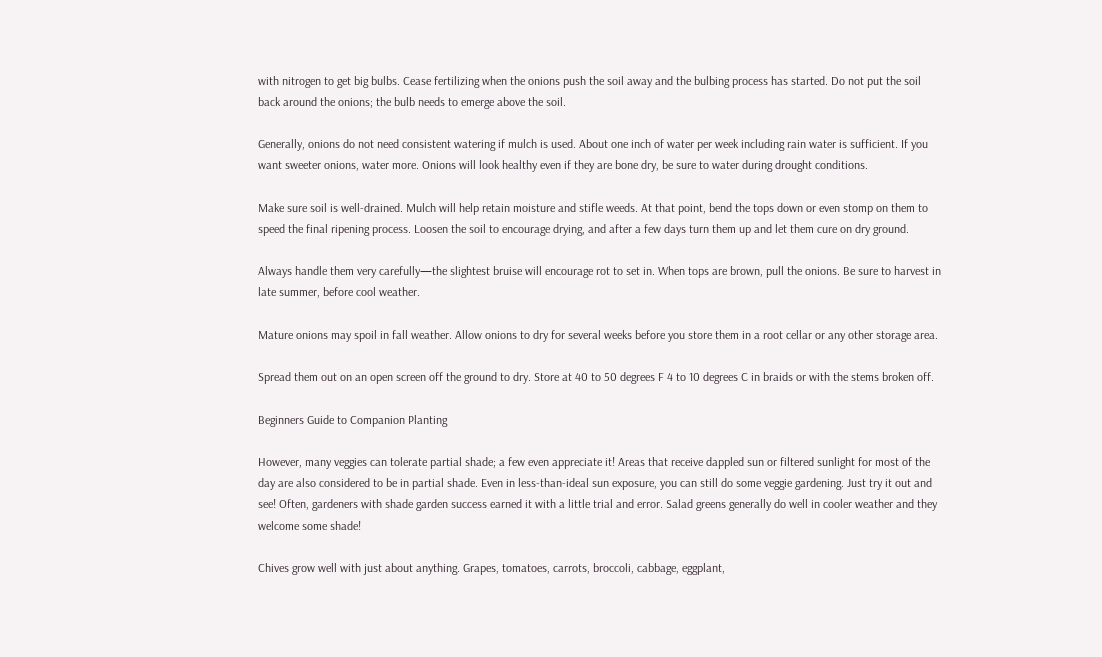with nitrogen to get big bulbs. Cease fertilizing when the onions push the soil away and the bulbing process has started. Do not put the soil back around the onions; the bulb needs to emerge above the soil.

Generally, onions do not need consistent watering if mulch is used. About one inch of water per week including rain water is sufficient. If you want sweeter onions, water more. Onions will look healthy even if they are bone dry, be sure to water during drought conditions.

Make sure soil is well-drained. Mulch will help retain moisture and stifle weeds. At that point, bend the tops down or even stomp on them to speed the final ripening process. Loosen the soil to encourage drying, and after a few days turn them up and let them cure on dry ground.

Always handle them very carefully—the slightest bruise will encourage rot to set in. When tops are brown, pull the onions. Be sure to harvest in late summer, before cool weather.

Mature onions may spoil in fall weather. Allow onions to dry for several weeks before you store them in a root cellar or any other storage area.

Spread them out on an open screen off the ground to dry. Store at 40 to 50 degrees F 4 to 10 degrees C in braids or with the stems broken off.

Beginners Guide to Companion Planting

However, many veggies can tolerate partial shade; a few even appreciate it! Areas that receive dappled sun or filtered sunlight for most of the day are also considered to be in partial shade. Even in less-than-ideal sun exposure, you can still do some veggie gardening. Just try it out and see! Often, gardeners with shade garden success earned it with a little trial and error. Salad greens generally do well in cooler weather and they welcome some shade!

Chives grow well with just about anything. Grapes, tomatoes, carrots, broccoli, cabbage, eggplant,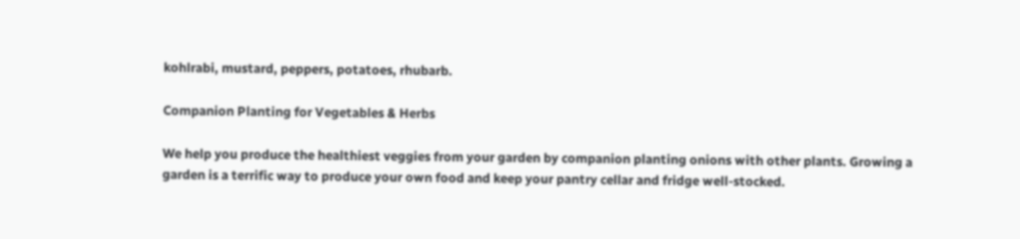kohlrabi, mustard, peppers, potatoes, rhubarb.

Companion Planting for Vegetables & Herbs

We help you produce the healthiest veggies from your garden by companion planting onions with other plants. Growing a garden is a terrific way to produce your own food and keep your pantry cellar and fridge well-stocked.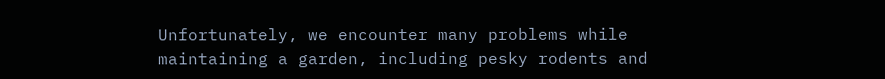Unfortunately, we encounter many problems while maintaining a garden, including pesky rodents and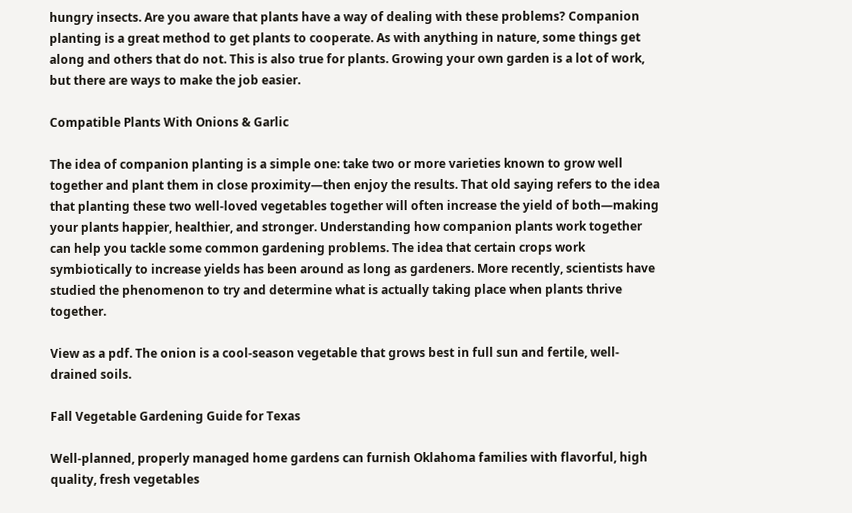hungry insects. Are you aware that plants have a way of dealing with these problems? Companion planting is a great method to get plants to cooperate. As with anything in nature, some things get along and others that do not. This is also true for plants. Growing your own garden is a lot of work, but there are ways to make the job easier.

Compatible Plants With Onions & Garlic

The idea of companion planting is a simple one: take two or more varieties known to grow well together and plant them in close proximity—then enjoy the results. That old saying refers to the idea that planting these two well-loved vegetables together will often increase the yield of both—making your plants happier, healthier, and stronger. Understanding how companion plants work together can help you tackle some common gardening problems. The idea that certain crops work symbiotically to increase yields has been around as long as gardeners. More recently, scientists have studied the phenomenon to try and determine what is actually taking place when plants thrive together.

View as a pdf. The onion is a cool-season vegetable that grows best in full sun and fertile, well-drained soils.

Fall Vegetable Gardening Guide for Texas

Well-planned, properly managed home gardens can furnish Oklahoma families with flavorful, high quality, fresh vegetables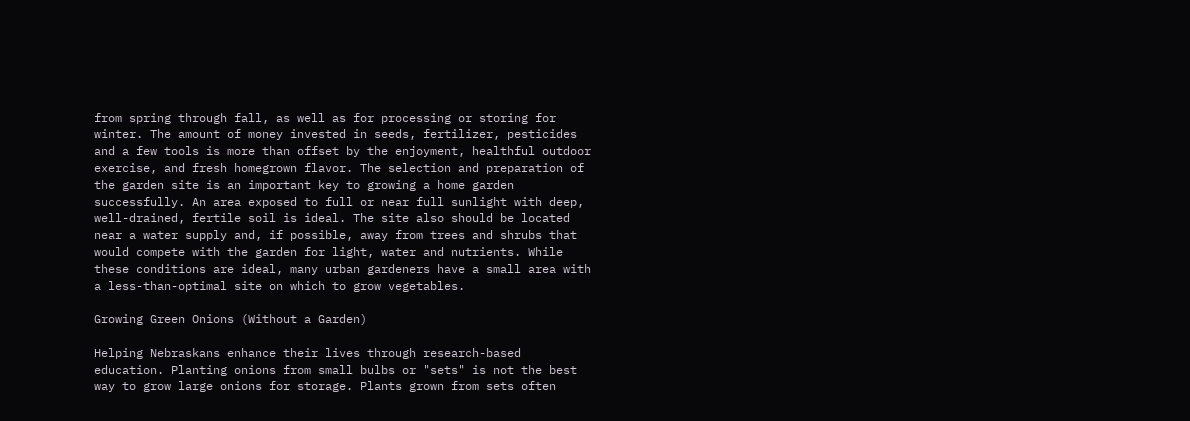from spring through fall, as well as for processing or storing for winter. The amount of money invested in seeds, fertilizer, pesticides and a few tools is more than offset by the enjoyment, healthful outdoor exercise, and fresh homegrown flavor. The selection and preparation of the garden site is an important key to growing a home garden successfully. An area exposed to full or near full sunlight with deep, well-drained, fertile soil is ideal. The site also should be located near a water supply and, if possible, away from trees and shrubs that would compete with the garden for light, water and nutrients. While these conditions are ideal, many urban gardeners have a small area with a less-than-optimal site on which to grow vegetables.

Growing Green Onions (Without a Garden)

Helping Nebraskans enhance their lives through research-based education. Planting onions from small bulbs or "sets" is not the best way to grow large onions for storage. Plants grown from sets often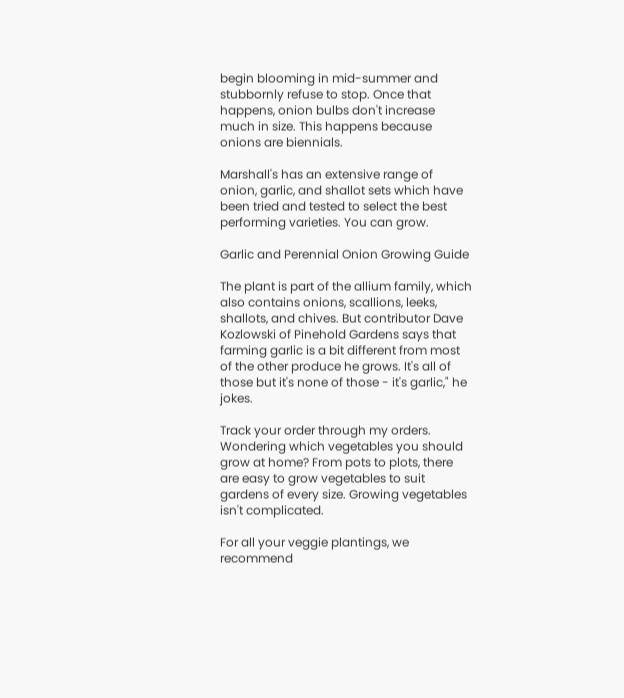begin blooming in mid-summer and stubbornly refuse to stop. Once that happens, onion bulbs don't increase much in size. This happens because onions are biennials.

Marshall's has an extensive range of onion, garlic, and shallot sets which have been tried and tested to select the best performing varieties. You can grow.

Garlic and Perennial Onion Growing Guide

The plant is part of the allium family, which also contains onions, scallions, leeks, shallots, and chives. But contributor Dave Kozlowski of Pinehold Gardens says that farming garlic is a bit different from most of the other produce he grows. It's all of those but it's none of those - it's garlic," he jokes.

Track your order through my orders. Wondering which vegetables you should grow at home? From pots to plots, there are easy to grow vegetables to suit gardens of every size. Growing vegetables isn't complicated.

For all your veggie plantings, we recommend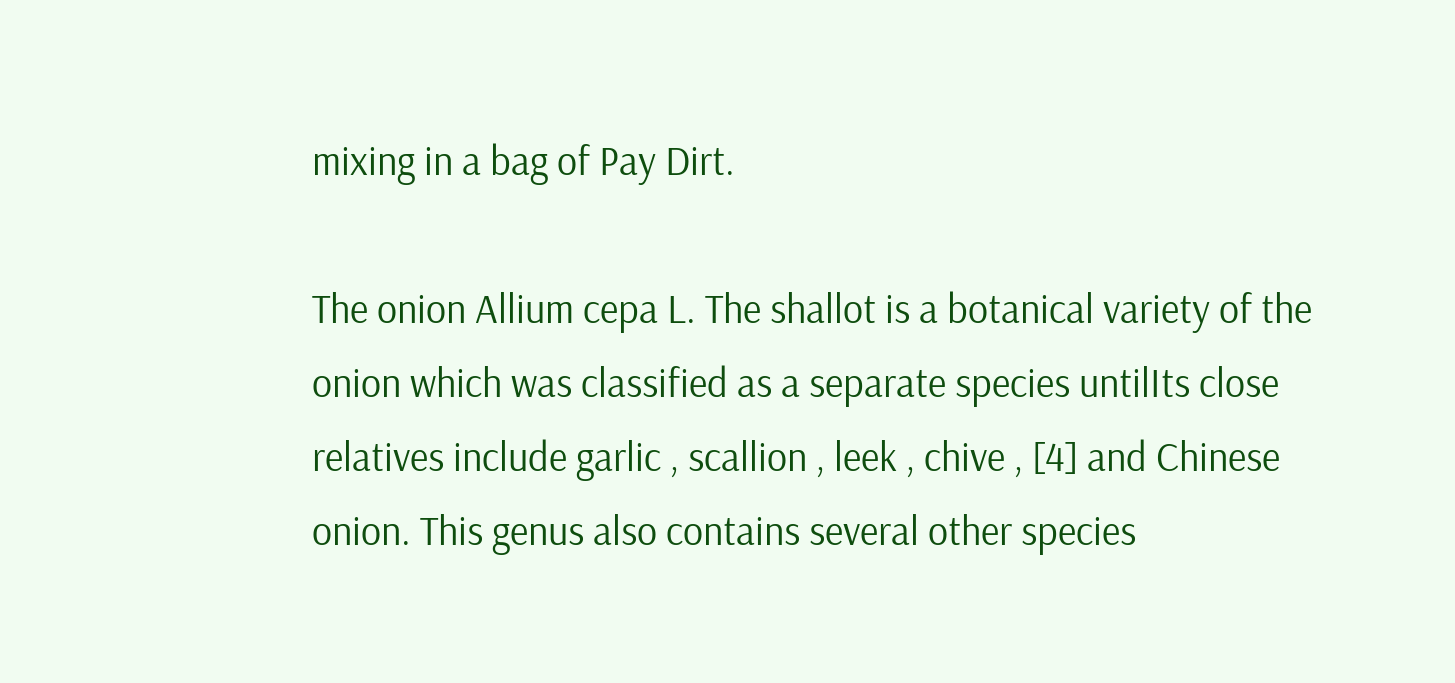mixing in a bag of Pay Dirt.

The onion Allium cepa L. The shallot is a botanical variety of the onion which was classified as a separate species untilIts close relatives include garlic , scallion , leek , chive , [4] and Chinese onion. This genus also contains several other species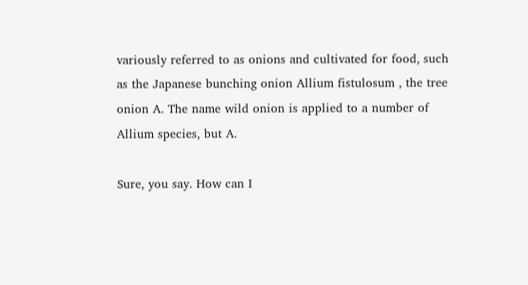variously referred to as onions and cultivated for food, such as the Japanese bunching onion Allium fistulosum , the tree onion A. The name wild onion is applied to a number of Allium species, but A.

Sure, you say. How can I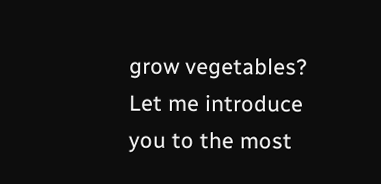grow vegetables? Let me introduce you to the most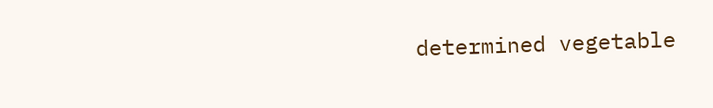determined vegetable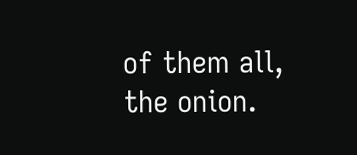of them all, the onion.